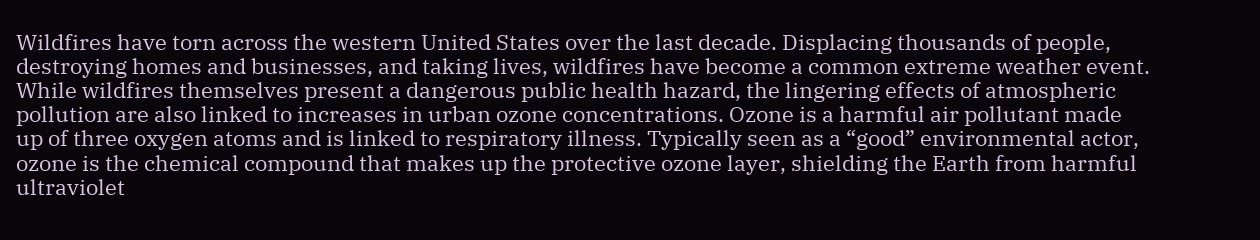Wildfires have torn across the western United States over the last decade. Displacing thousands of people, destroying homes and businesses, and taking lives, wildfires have become a common extreme weather event. While wildfires themselves present a dangerous public health hazard, the lingering effects of atmospheric pollution are also linked to increases in urban ozone concentrations. Ozone is a harmful air pollutant made up of three oxygen atoms and is linked to respiratory illness. Typically seen as a “good” environmental actor, ozone is the chemical compound that makes up the protective ozone layer, shielding the Earth from harmful ultraviolet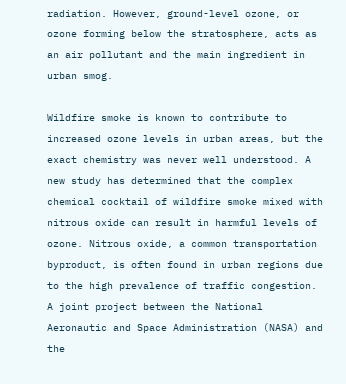radiation. However, ground-level ozone, or ozone forming below the stratosphere, acts as an air pollutant and the main ingredient in urban smog.

Wildfire smoke is known to contribute to increased ozone levels in urban areas, but the exact chemistry was never well understood. A new study has determined that the complex chemical cocktail of wildfire smoke mixed with nitrous oxide can result in harmful levels of ozone. Nitrous oxide, a common transportation byproduct, is often found in urban regions due to the high prevalence of traffic congestion. A joint project between the National Aeronautic and Space Administration (NASA) and the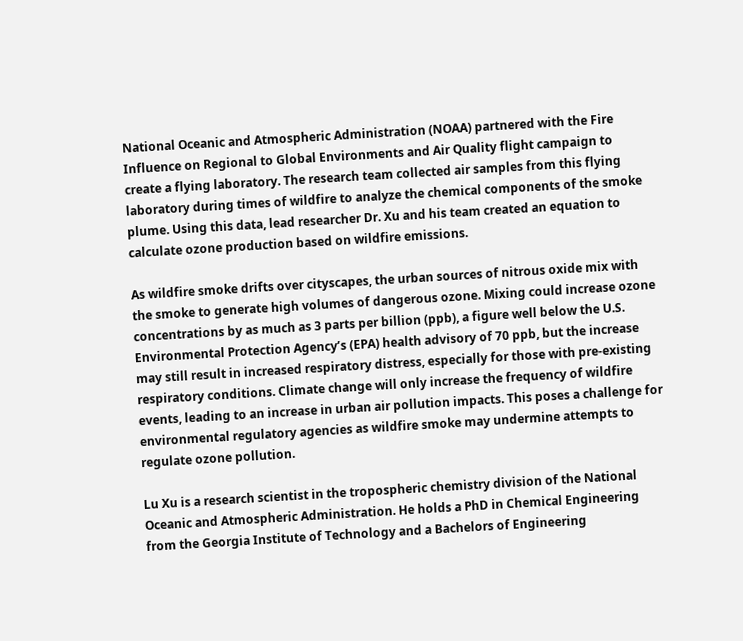National Oceanic and Atmospheric Administration (NOAA) partnered with the Fire Influence on Regional to Global Environments and Air Quality flight campaign to create a flying laboratory. The research team collected air samples from this flying laboratory during times of wildfire to analyze the chemical components of the smoke plume. Using this data, lead researcher Dr. Xu and his team created an equation to calculate ozone production based on wildfire emissions.

As wildfire smoke drifts over cityscapes, the urban sources of nitrous oxide mix with the smoke to generate high volumes of dangerous ozone. Mixing could increase ozone concentrations by as much as 3 parts per billion (ppb), a figure well below the U.S. Environmental Protection Agency’s (EPA) health advisory of 70 ppb, but the increase may still result in increased respiratory distress, especially for those with pre-existing respiratory conditions. Climate change will only increase the frequency of wildfire events, leading to an increase in urban air pollution impacts. This poses a challenge for environmental regulatory agencies as wildfire smoke may undermine attempts to regulate ozone pollution.

Lu Xu is a research scientist in the tropospheric chemistry division of the National Oceanic and Atmospheric Administration. He holds a PhD in Chemical Engineering from the Georgia Institute of Technology and a Bachelors of Engineering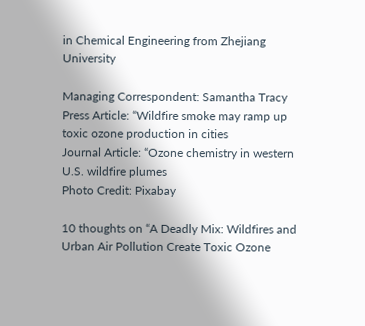in Chemical Engineering from Zhejiang University

Managing Correspondent: Samantha Tracy
Press Article: “Wildfire smoke may ramp up toxic ozone production in cities
Journal Article: “Ozone chemistry in western U.S. wildfire plumes
Photo Credit: Pixabay

10 thoughts on “A Deadly Mix: Wildfires and Urban Air Pollution Create Toxic Ozone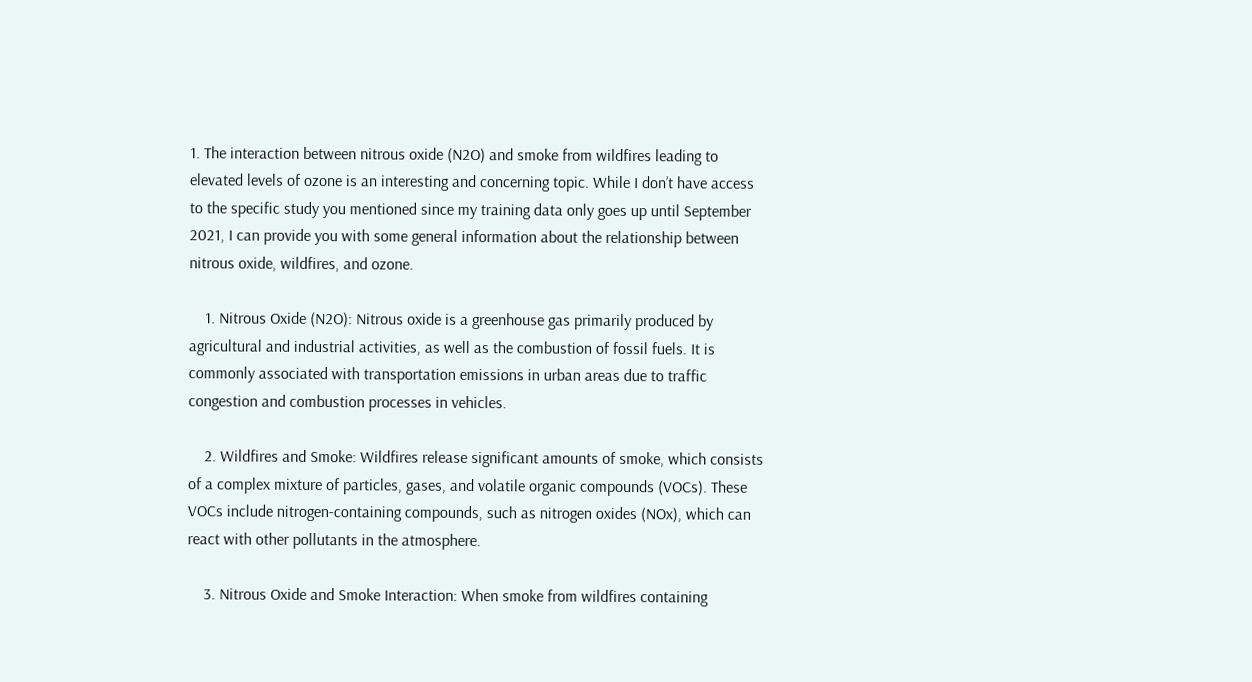1. The interaction between nitrous oxide (N2O) and smoke from wildfires leading to elevated levels of ozone is an interesting and concerning topic. While I don’t have access to the specific study you mentioned since my training data only goes up until September 2021, I can provide you with some general information about the relationship between nitrous oxide, wildfires, and ozone.

    1. Nitrous Oxide (N2O): Nitrous oxide is a greenhouse gas primarily produced by agricultural and industrial activities, as well as the combustion of fossil fuels. It is commonly associated with transportation emissions in urban areas due to traffic congestion and combustion processes in vehicles.

    2. Wildfires and Smoke: Wildfires release significant amounts of smoke, which consists of a complex mixture of particles, gases, and volatile organic compounds (VOCs). These VOCs include nitrogen-containing compounds, such as nitrogen oxides (NOx), which can react with other pollutants in the atmosphere.

    3. Nitrous Oxide and Smoke Interaction: When smoke from wildfires containing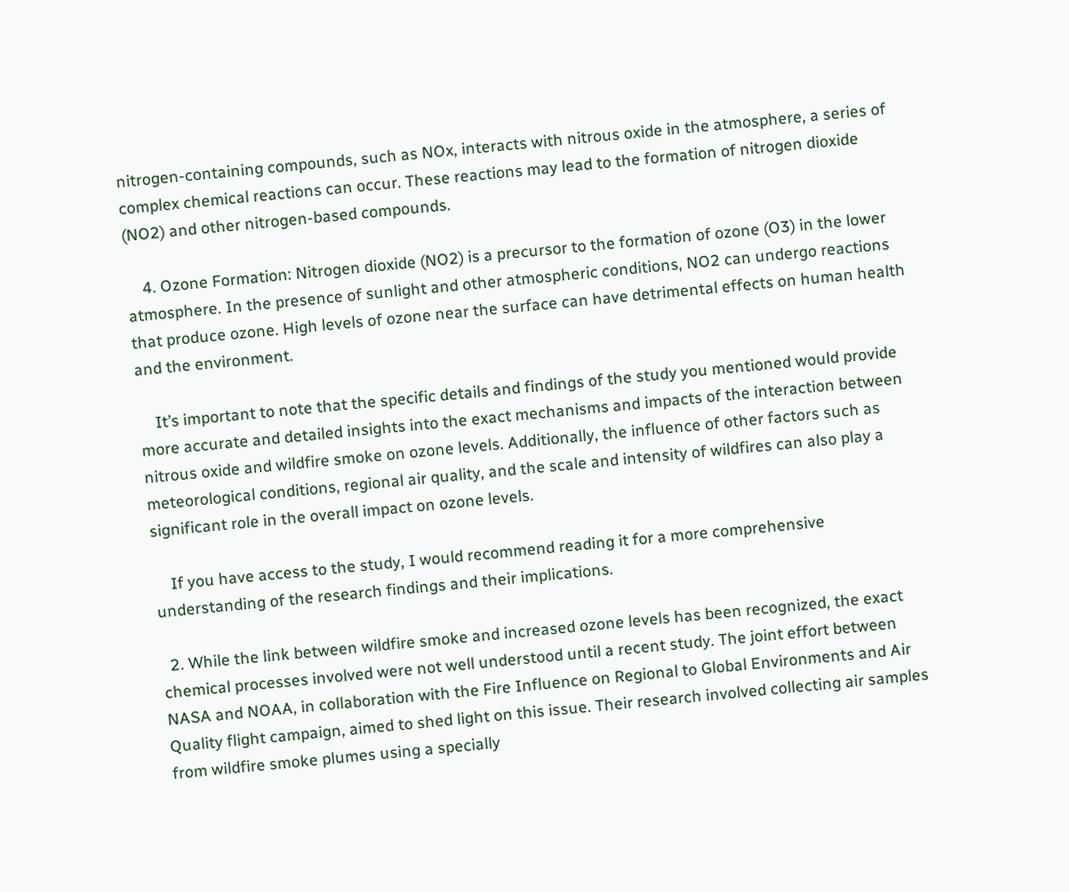nitrogen-containing compounds, such as NOx, interacts with nitrous oxide in the atmosphere, a series of complex chemical reactions can occur. These reactions may lead to the formation of nitrogen dioxide (NO2) and other nitrogen-based compounds.

    4. Ozone Formation: Nitrogen dioxide (NO2) is a precursor to the formation of ozone (O3) in the lower atmosphere. In the presence of sunlight and other atmospheric conditions, NO2 can undergo reactions that produce ozone. High levels of ozone near the surface can have detrimental effects on human health and the environment.

    It’s important to note that the specific details and findings of the study you mentioned would provide more accurate and detailed insights into the exact mechanisms and impacts of the interaction between nitrous oxide and wildfire smoke on ozone levels. Additionally, the influence of other factors such as meteorological conditions, regional air quality, and the scale and intensity of wildfires can also play a significant role in the overall impact on ozone levels.

    If you have access to the study, I would recommend reading it for a more comprehensive understanding of the research findings and their implications.

  2. While the link between wildfire smoke and increased ozone levels has been recognized, the exact chemical processes involved were not well understood until a recent study. The joint effort between NASA and NOAA, in collaboration with the Fire Influence on Regional to Global Environments and Air Quality flight campaign, aimed to shed light on this issue. Their research involved collecting air samples from wildfire smoke plumes using a specially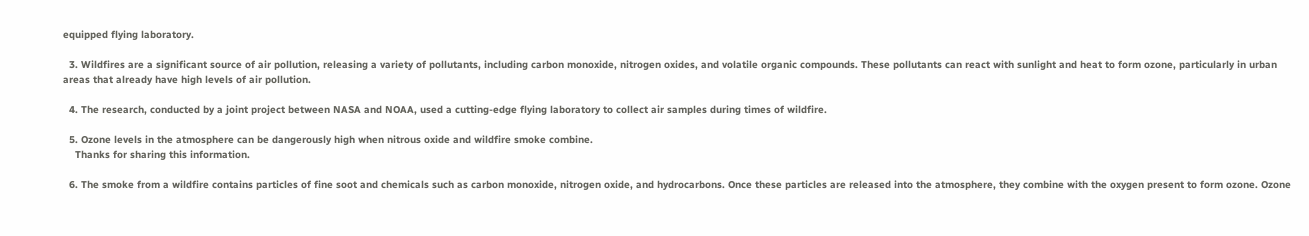equipped flying laboratory.

  3. Wildfires are a significant source of air pollution, releasing a variety of pollutants, including carbon monoxide, nitrogen oxides, and volatile organic compounds. These pollutants can react with sunlight and heat to form ozone, particularly in urban areas that already have high levels of air pollution.

  4. The research, conducted by a joint project between NASA and NOAA, used a cutting-edge flying laboratory to collect air samples during times of wildfire.

  5. Ozone levels in the atmosphere can be dangerously high when nitrous oxide and wildfire smoke combine.
    Thanks for sharing this information.

  6. The smoke from a wildfire contains particles of fine soot and chemicals such as carbon monoxide, nitrogen oxide, and hydrocarbons. Once these particles are released into the atmosphere, they combine with the oxygen present to form ozone. Ozone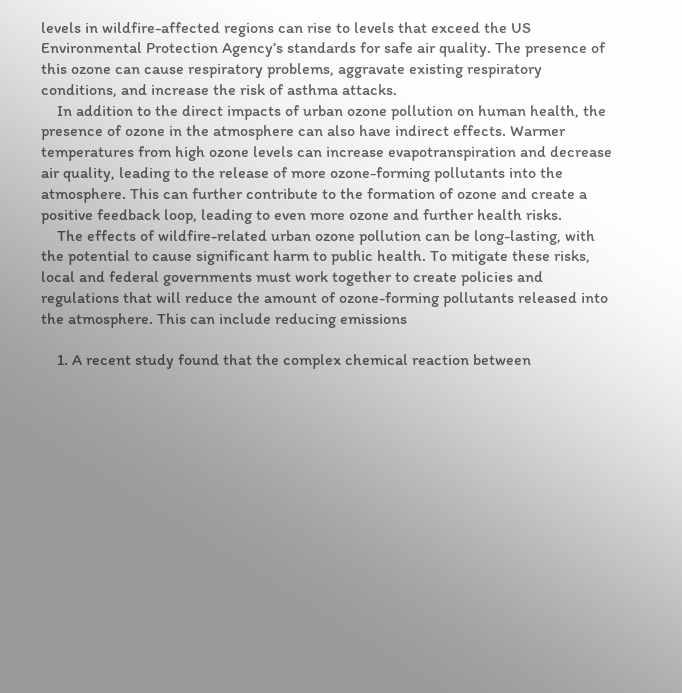levels in wildfire-affected regions can rise to levels that exceed the US Environmental Protection Agency’s standards for safe air quality. The presence of this ozone can cause respiratory problems, aggravate existing respiratory conditions, and increase the risk of asthma attacks.
    In addition to the direct impacts of urban ozone pollution on human health, the presence of ozone in the atmosphere can also have indirect effects. Warmer temperatures from high ozone levels can increase evapotranspiration and decrease air quality, leading to the release of more ozone-forming pollutants into the atmosphere. This can further contribute to the formation of ozone and create a positive feedback loop, leading to even more ozone and further health risks.
    The effects of wildfire-related urban ozone pollution can be long-lasting, with the potential to cause significant harm to public health. To mitigate these risks, local and federal governments must work together to create policies and regulations that will reduce the amount of ozone-forming pollutants released into the atmosphere. This can include reducing emissions

    1. A recent study found that the complex chemical reaction between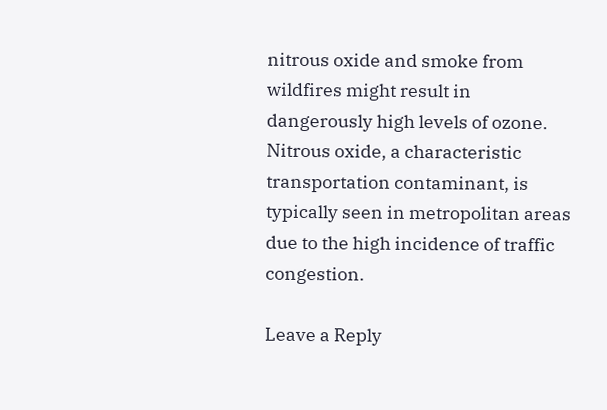nitrous oxide and smoke from wildfires might result in dangerously high levels of ozone. Nitrous oxide, a characteristic transportation contaminant, is typically seen in metropolitan areas due to the high incidence of traffic congestion.

Leave a Reply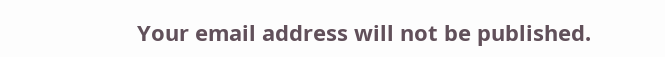Your email address will not be published.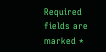Required fields are marked *